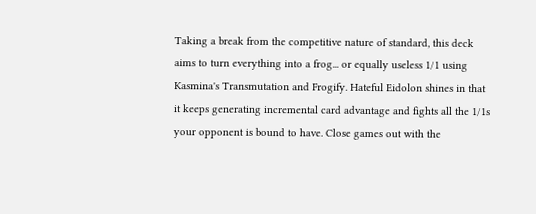Taking a break from the competitive nature of standard, this deck aims to turn everything into a frog... or equally useless 1/1 using Kasmina's Transmutation and Frogify. Hateful Eidolon shines in that it keeps generating incremental card advantage and fights all the 1/1s your opponent is bound to have. Close games out with the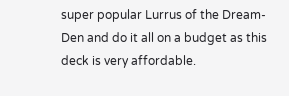super popular Lurrus of the Dream-Den and do it all on a budget as this deck is very affordable.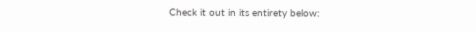Check it out in its entirety below: